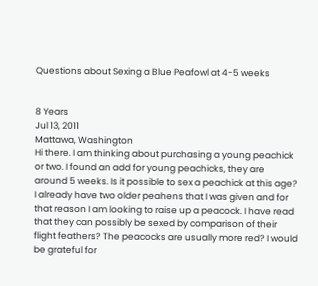Questions about Sexing a Blue Peafowl at 4-5 weeks


8 Years
Jul 13, 2011
Mattawa, Washington
Hi there. I am thinking about purchasing a young peachick or two. I found an add for young peachicks, they are around 5 weeks. Is it possible to sex a peachick at this age? I already have two older peahens that I was given and for that reason I am looking to raise up a peacock. I have read that they can possibly be sexed by comparison of their flight feathers? The peacocks are usually more red? I would be grateful for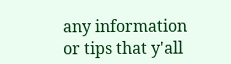any information or tips that y'all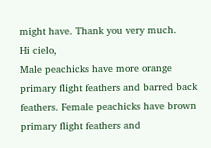might have. Thank you very much.
Hi cielo,
Male peachicks have more orange primary flight feathers and barred back feathers. Female peachicks have brown primary flight feathers and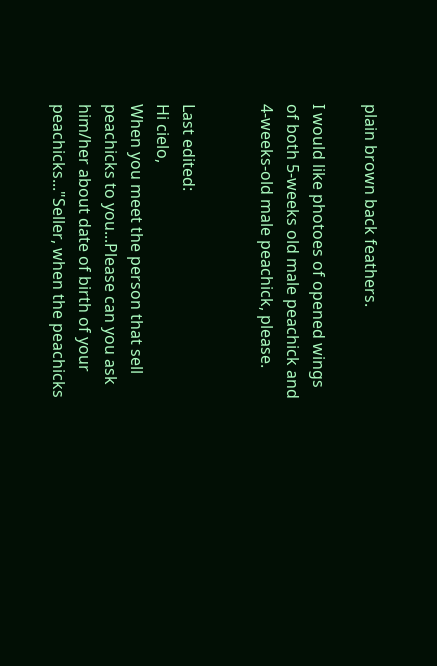plain brown back feathers.

I would like photoes of opened wings of both 5-weeks old male peachick and 4-weeks-old male peachick, please.


Last edited:
Hi cielo,
When you meet the person that sell peachicks to you...Please can you ask him/her about date of birth of your peachicks..."Seller, when the peachicks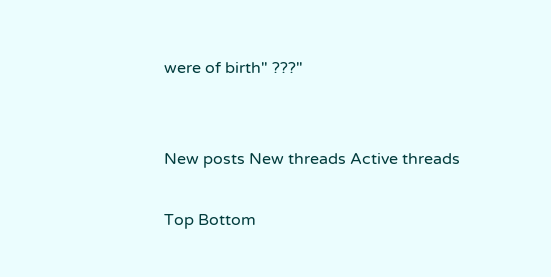were of birth" ???"


New posts New threads Active threads

Top Bottom